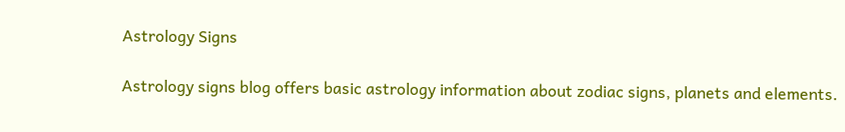Astrology Signs

Astrology signs blog offers basic astrology information about zodiac signs, planets and elements.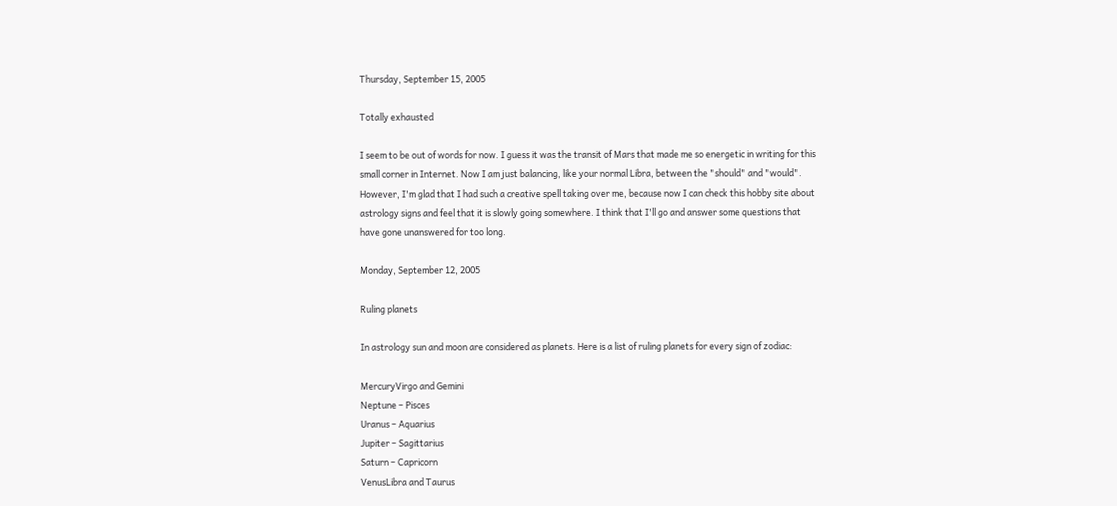Thursday, September 15, 2005

Totally exhausted

I seem to be out of words for now. I guess it was the transit of Mars that made me so energetic in writing for this small corner in Internet. Now I am just balancing, like your normal Libra, between the "should" and "would". However, I'm glad that I had such a creative spell taking over me, because now I can check this hobby site about astrology signs and feel that it is slowly going somewhere. I think that I'll go and answer some questions that have gone unanswered for too long.

Monday, September 12, 2005

Ruling planets

In astrology sun and moon are considered as planets. Here is a list of ruling planets for every sign of zodiac:

MercuryVirgo and Gemini
Neptune – Pisces
Uranus – Aquarius
Jupiter – Sagittarius
Saturn – Capricorn
VenusLibra and Taurus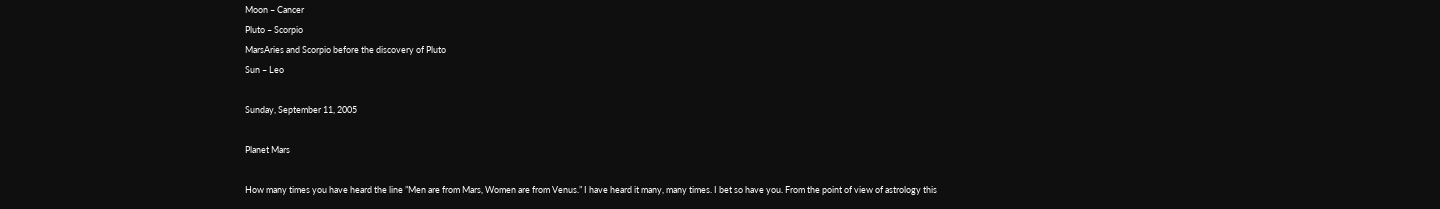Moon – Cancer
Pluto – Scorpio
MarsAries and Scorpio before the discovery of Pluto
Sun – Leo

Sunday, September 11, 2005

Planet Mars

How many times you have heard the line ”Men are from Mars, Women are from Venus.” I have heard it many, many times. I bet so have you. From the point of view of astrology this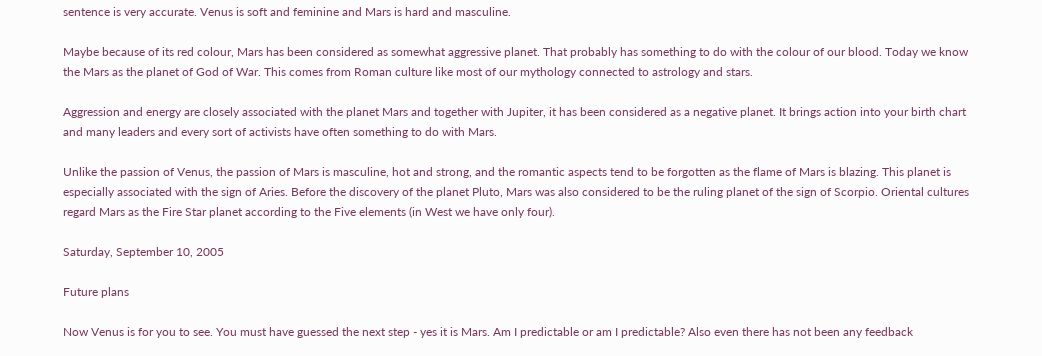sentence is very accurate. Venus is soft and feminine and Mars is hard and masculine.

Maybe because of its red colour, Mars has been considered as somewhat aggressive planet. That probably has something to do with the colour of our blood. Today we know the Mars as the planet of God of War. This comes from Roman culture like most of our mythology connected to astrology and stars.

Aggression and energy are closely associated with the planet Mars and together with Jupiter, it has been considered as a negative planet. It brings action into your birth chart and many leaders and every sort of activists have often something to do with Mars.

Unlike the passion of Venus, the passion of Mars is masculine, hot and strong, and the romantic aspects tend to be forgotten as the flame of Mars is blazing. This planet is especially associated with the sign of Aries. Before the discovery of the planet Pluto, Mars was also considered to be the ruling planet of the sign of Scorpio. Oriental cultures regard Mars as the Fire Star planet according to the Five elements (in West we have only four).

Saturday, September 10, 2005

Future plans

Now Venus is for you to see. You must have guessed the next step - yes it is Mars. Am I predictable or am I predictable? Also even there has not been any feedback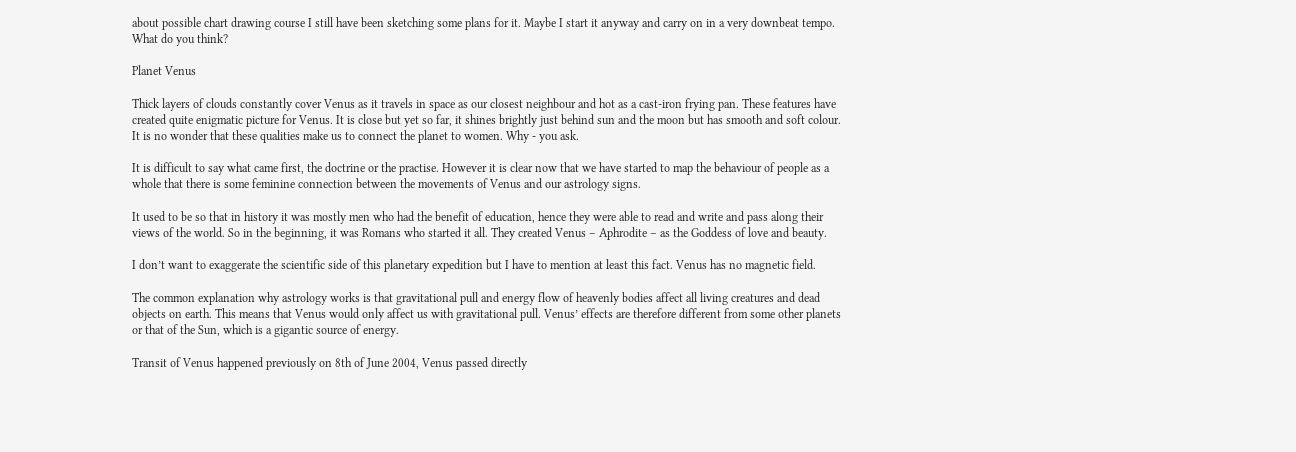about possible chart drawing course I still have been sketching some plans for it. Maybe I start it anyway and carry on in a very downbeat tempo. What do you think?

Planet Venus

Thick layers of clouds constantly cover Venus as it travels in space as our closest neighbour and hot as a cast-iron frying pan. These features have created quite enigmatic picture for Venus. It is close but yet so far, it shines brightly just behind sun and the moon but has smooth and soft colour. It is no wonder that these qualities make us to connect the planet to women. Why - you ask.

It is difficult to say what came first, the doctrine or the practise. However it is clear now that we have started to map the behaviour of people as a whole that there is some feminine connection between the movements of Venus and our astrology signs.

It used to be so that in history it was mostly men who had the benefit of education, hence they were able to read and write and pass along their views of the world. So in the beginning, it was Romans who started it all. They created Venus – Aphrodite – as the Goddess of love and beauty.

I don’t want to exaggerate the scientific side of this planetary expedition but I have to mention at least this fact. Venus has no magnetic field.

The common explanation why astrology works is that gravitational pull and energy flow of heavenly bodies affect all living creatures and dead objects on earth. This means that Venus would only affect us with gravitational pull. Venus’ effects are therefore different from some other planets or that of the Sun, which is a gigantic source of energy.

Transit of Venus happened previously on 8th of June 2004, Venus passed directly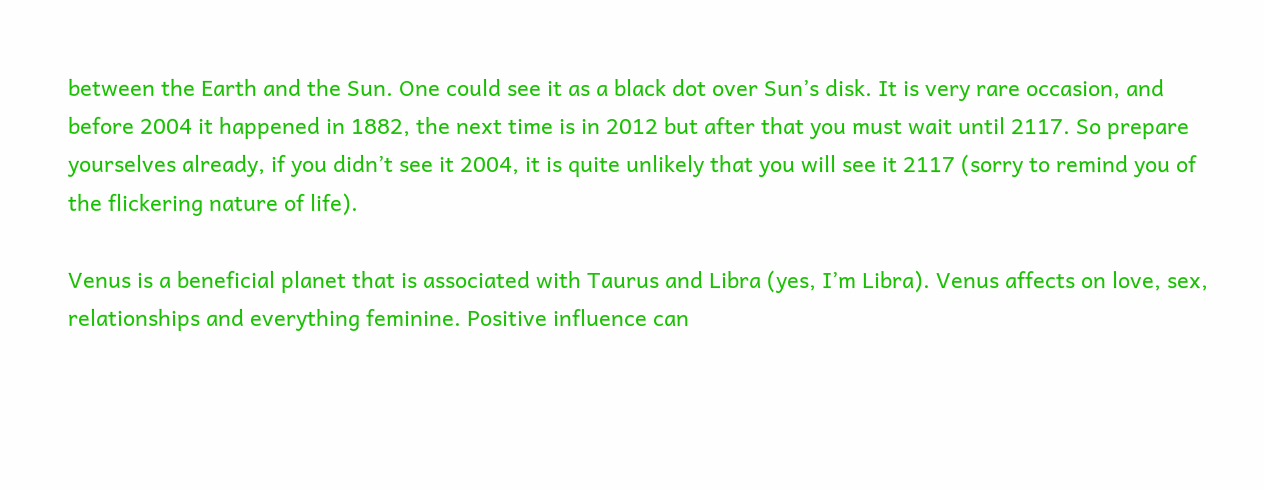between the Earth and the Sun. One could see it as a black dot over Sun’s disk. It is very rare occasion, and before 2004 it happened in 1882, the next time is in 2012 but after that you must wait until 2117. So prepare yourselves already, if you didn’t see it 2004, it is quite unlikely that you will see it 2117 (sorry to remind you of the flickering nature of life).

Venus is a beneficial planet that is associated with Taurus and Libra (yes, I’m Libra). Venus affects on love, sex, relationships and everything feminine. Positive influence can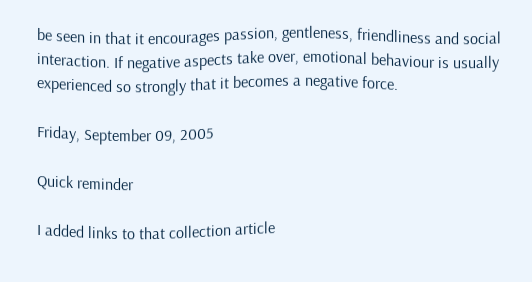be seen in that it encourages passion, gentleness, friendliness and social interaction. If negative aspects take over, emotional behaviour is usually experienced so strongly that it becomes a negative force.

Friday, September 09, 2005

Quick reminder

I added links to that collection article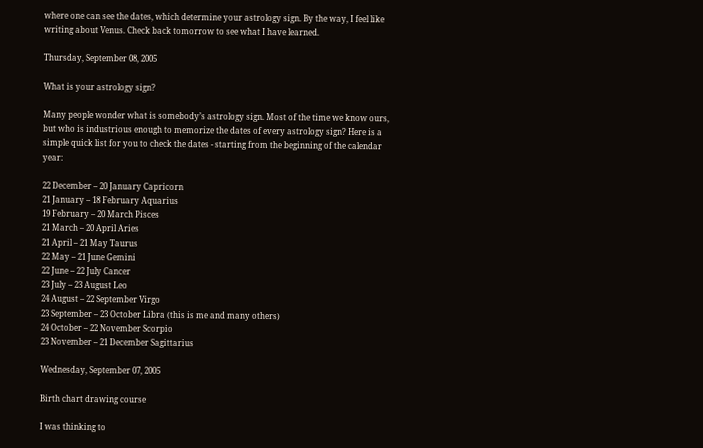where one can see the dates, which determine your astrology sign. By the way, I feel like writing about Venus. Check back tomorrow to see what I have learned.

Thursday, September 08, 2005

What is your astrology sign?

Many people wonder what is somebody’s astrology sign. Most of the time we know ours, but who is industrious enough to memorize the dates of every astrology sign? Here is a simple quick list for you to check the dates - starting from the beginning of the calendar year:

22 December – 20 January Capricorn
21 January – 18 February Aquarius
19 February – 20 March Pisces
21 March – 20 April Aries
21 April – 21 May Taurus
22 May – 21 June Gemini
22 June – 22 July Cancer
23 July – 23 August Leo
24 August – 22 September Virgo
23 September – 23 October Libra (this is me and many others)
24 October – 22 November Scorpio
23 November – 21 December Sagittarius

Wednesday, September 07, 2005

Birth chart drawing course

I was thinking to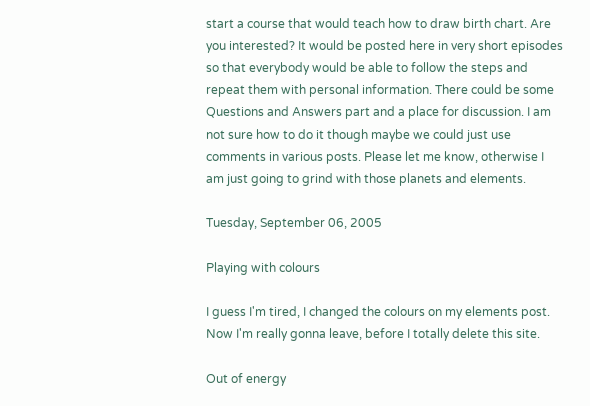start a course that would teach how to draw birth chart. Are you interested? It would be posted here in very short episodes so that everybody would be able to follow the steps and repeat them with personal information. There could be some Questions and Answers part and a place for discussion. I am not sure how to do it though maybe we could just use comments in various posts. Please let me know, otherwise I am just going to grind with those planets and elements.

Tuesday, September 06, 2005

Playing with colours

I guess I'm tired, I changed the colours on my elements post. Now I'm really gonna leave, before I totally delete this site.

Out of energy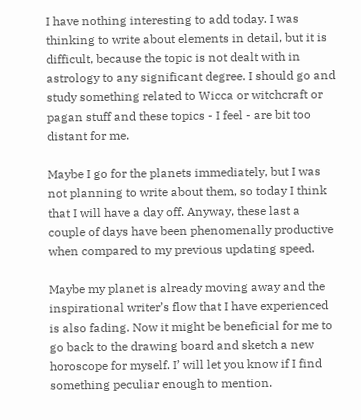I have nothing interesting to add today. I was thinking to write about elements in detail, but it is difficult, because the topic is not dealt with in astrology to any significant degree. I should go and study something related to Wicca or witchcraft or pagan stuff and these topics - I feel - are bit too distant for me.

Maybe I go for the planets immediately, but I was not planning to write about them, so today I think that I will have a day off. Anyway, these last a couple of days have been phenomenally productive when compared to my previous updating speed.

Maybe my planet is already moving away and the inspirational writer’s flow that I have experienced is also fading. Now it might be beneficial for me to go back to the drawing board and sketch a new horoscope for myself. I’ will let you know if I find something peculiar enough to mention.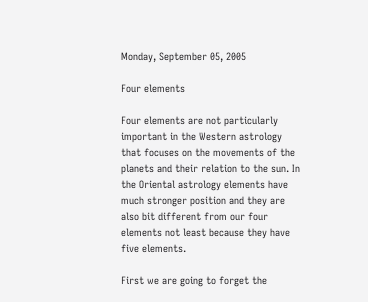Monday, September 05, 2005

Four elements

Four elements are not particularly important in the Western astrology that focuses on the movements of the planets and their relation to the sun. In the Oriental astrology elements have much stronger position and they are also bit different from our four elements not least because they have five elements.

First we are going to forget the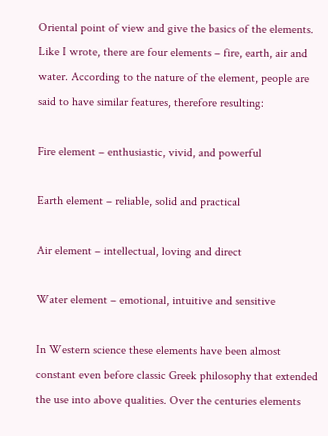Oriental point of view and give the basics of the elements. Like I wrote, there are four elements – fire, earth, air and water. According to the nature of the element, people are said to have similar features, therefore resulting:

Fire element – enthusiastic, vivid, and powerful

Earth element – reliable, solid and practical

Air element – intellectual, loving and direct

Water element – emotional, intuitive and sensitive

In Western science these elements have been almost constant even before classic Greek philosophy that extended the use into above qualities. Over the centuries elements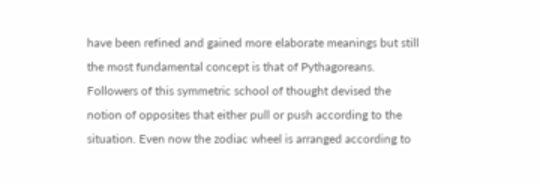have been refined and gained more elaborate meanings but still the most fundamental concept is that of Pythagoreans. Followers of this symmetric school of thought devised the notion of opposites that either pull or push according to the situation. Even now the zodiac wheel is arranged according to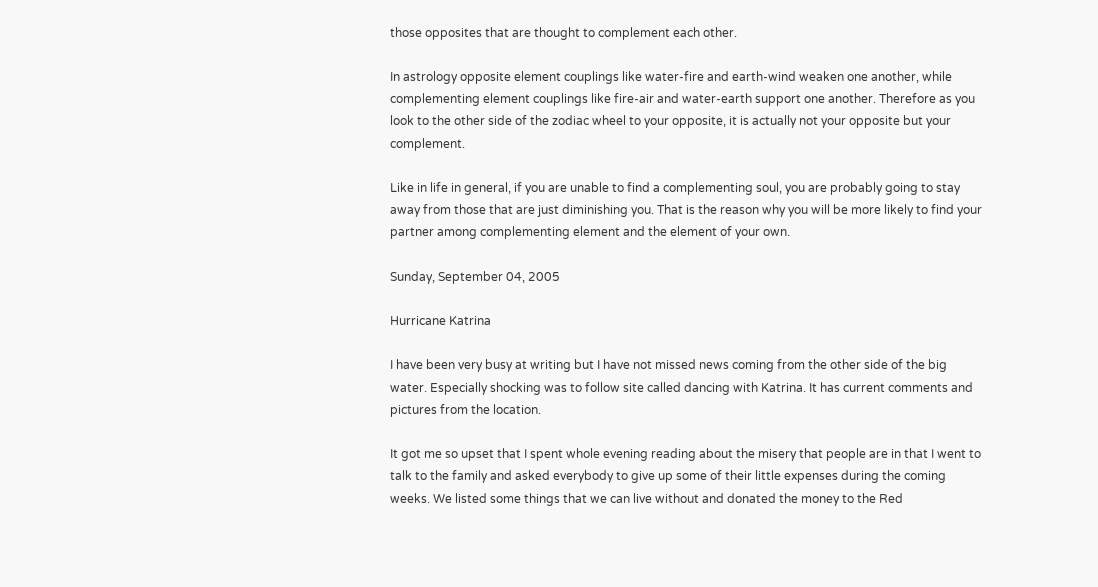those opposites that are thought to complement each other.

In astrology opposite element couplings like water-fire and earth-wind weaken one another, while complementing element couplings like fire-air and water-earth support one another. Therefore as you look to the other side of the zodiac wheel to your opposite, it is actually not your opposite but your complement.

Like in life in general, if you are unable to find a complementing soul, you are probably going to stay away from those that are just diminishing you. That is the reason why you will be more likely to find your partner among complementing element and the element of your own.

Sunday, September 04, 2005

Hurricane Katrina

I have been very busy at writing but I have not missed news coming from the other side of the big water. Especially shocking was to follow site called dancing with Katrina. It has current comments and pictures from the location.

It got me so upset that I spent whole evening reading about the misery that people are in that I went to talk to the family and asked everybody to give up some of their little expenses during the coming weeks. We listed some things that we can live without and donated the money to the Red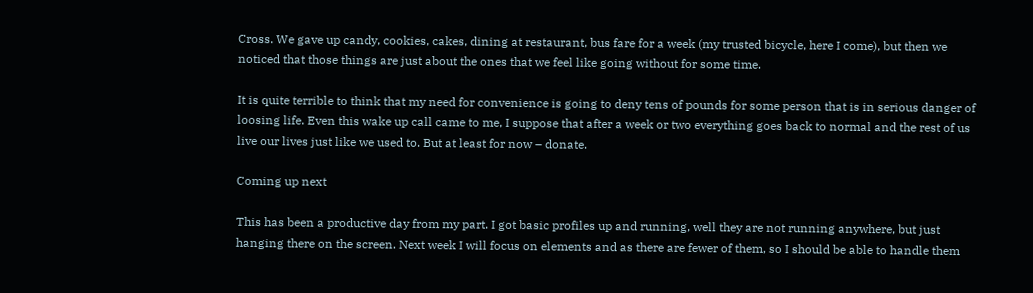Cross. We gave up candy, cookies, cakes, dining at restaurant, bus fare for a week (my trusted bicycle, here I come), but then we noticed that those things are just about the ones that we feel like going without for some time.

It is quite terrible to think that my need for convenience is going to deny tens of pounds for some person that is in serious danger of loosing life. Even this wake up call came to me, I suppose that after a week or two everything goes back to normal and the rest of us live our lives just like we used to. But at least for now – donate.

Coming up next

This has been a productive day from my part. I got basic profiles up and running, well they are not running anywhere, but just hanging there on the screen. Next week I will focus on elements and as there are fewer of them, so I should be able to handle them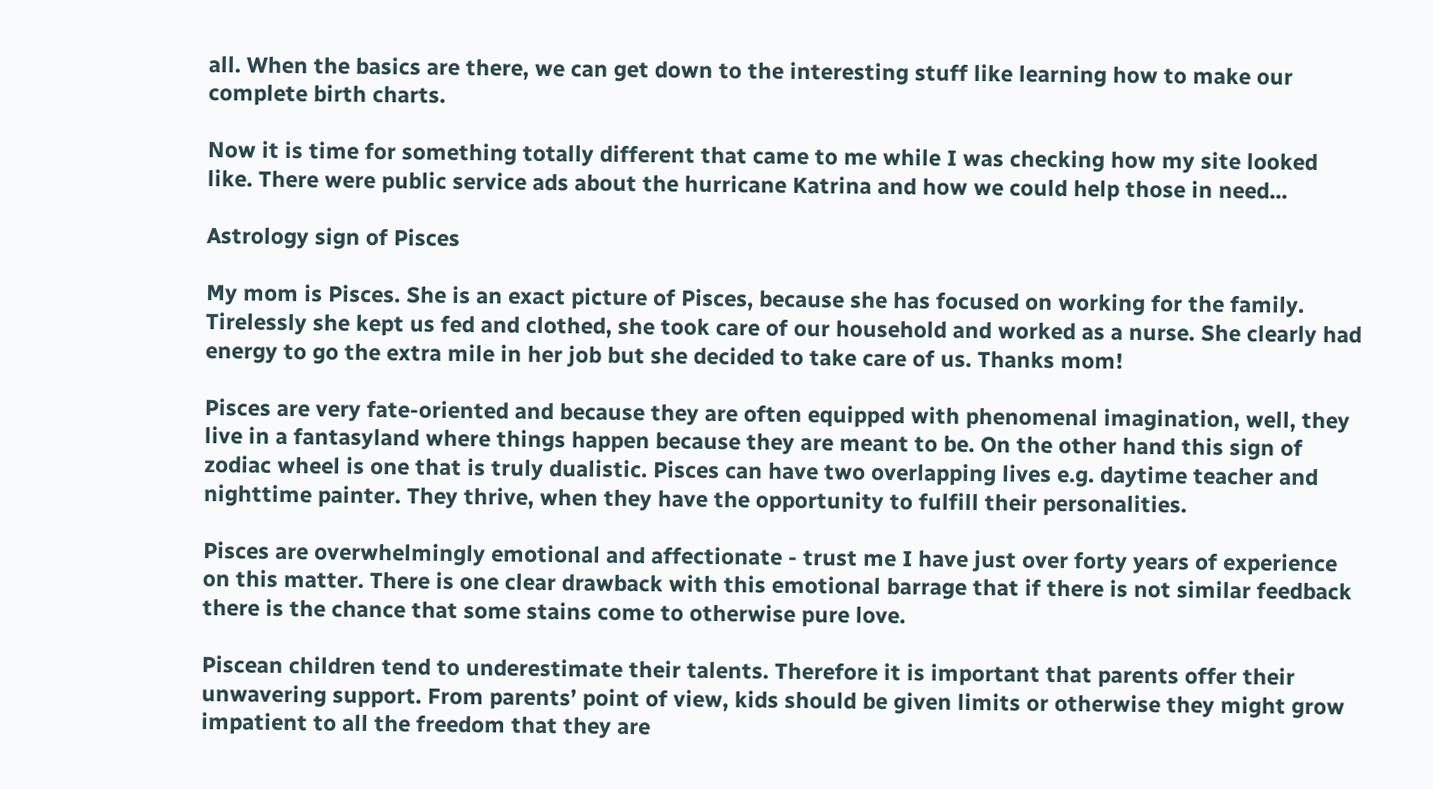all. When the basics are there, we can get down to the interesting stuff like learning how to make our complete birth charts.

Now it is time for something totally different that came to me while I was checking how my site looked like. There were public service ads about the hurricane Katrina and how we could help those in need...

Astrology sign of Pisces

My mom is Pisces. She is an exact picture of Pisces, because she has focused on working for the family. Tirelessly she kept us fed and clothed, she took care of our household and worked as a nurse. She clearly had energy to go the extra mile in her job but she decided to take care of us. Thanks mom!

Pisces are very fate-oriented and because they are often equipped with phenomenal imagination, well, they live in a fantasyland where things happen because they are meant to be. On the other hand this sign of zodiac wheel is one that is truly dualistic. Pisces can have two overlapping lives e.g. daytime teacher and nighttime painter. They thrive, when they have the opportunity to fulfill their personalities.

Pisces are overwhelmingly emotional and affectionate - trust me I have just over forty years of experience on this matter. There is one clear drawback with this emotional barrage that if there is not similar feedback there is the chance that some stains come to otherwise pure love.

Piscean children tend to underestimate their talents. Therefore it is important that parents offer their unwavering support. From parents’ point of view, kids should be given limits or otherwise they might grow impatient to all the freedom that they are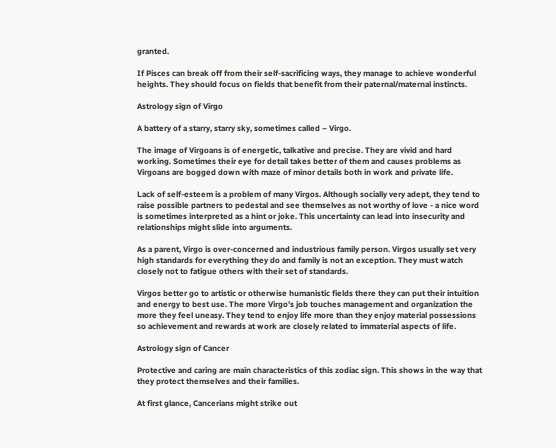granted.

If Pisces can break off from their self-sacrificing ways, they manage to achieve wonderful heights. They should focus on fields that benefit from their paternal/maternal instincts.

Astrology sign of Virgo

A battery of a starry, starry sky, sometimes called – Virgo.

The image of Virgoans is of energetic, talkative and precise. They are vivid and hard working. Sometimes their eye for detail takes better of them and causes problems as Virgoans are bogged down with maze of minor details both in work and private life.

Lack of self-esteem is a problem of many Virgos. Although socially very adept, they tend to raise possible partners to pedestal and see themselves as not worthy of love - a nice word is sometimes interpreted as a hint or joke. This uncertainty can lead into insecurity and relationships might slide into arguments.

As a parent, Virgo is over-concerned and industrious family person. Virgos usually set very high standards for everything they do and family is not an exception. They must watch closely not to fatigue others with their set of standards.

Virgos better go to artistic or otherwise humanistic fields there they can put their intuition and energy to best use. The more Virgo’s job touches management and organization the more they feel uneasy. They tend to enjoy life more than they enjoy material possessions so achievement and rewards at work are closely related to immaterial aspects of life.

Astrology sign of Cancer

Protective and caring are main characteristics of this zodiac sign. This shows in the way that they protect themselves and their families.

At first glance, Cancerians might strike out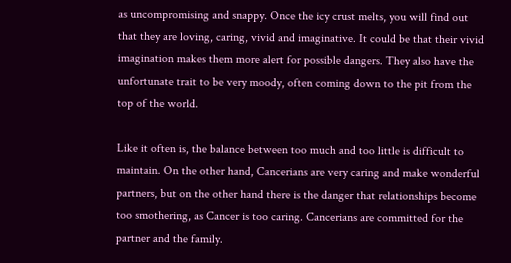as uncompromising and snappy. Once the icy crust melts, you will find out that they are loving, caring, vivid and imaginative. It could be that their vivid imagination makes them more alert for possible dangers. They also have the unfortunate trait to be very moody, often coming down to the pit from the top of the world.

Like it often is, the balance between too much and too little is difficult to maintain. On the other hand, Cancerians are very caring and make wonderful partners, but on the other hand there is the danger that relationships become too smothering, as Cancer is too caring. Cancerians are committed for the partner and the family.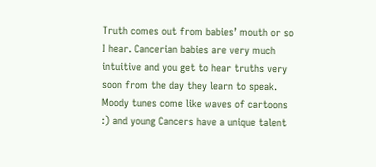Truth comes out from babies’ mouth or so I hear. Cancerian babies are very much intuitive and you get to hear truths very soon from the day they learn to speak. Moody tunes come like waves of cartoons :) and young Cancers have a unique talent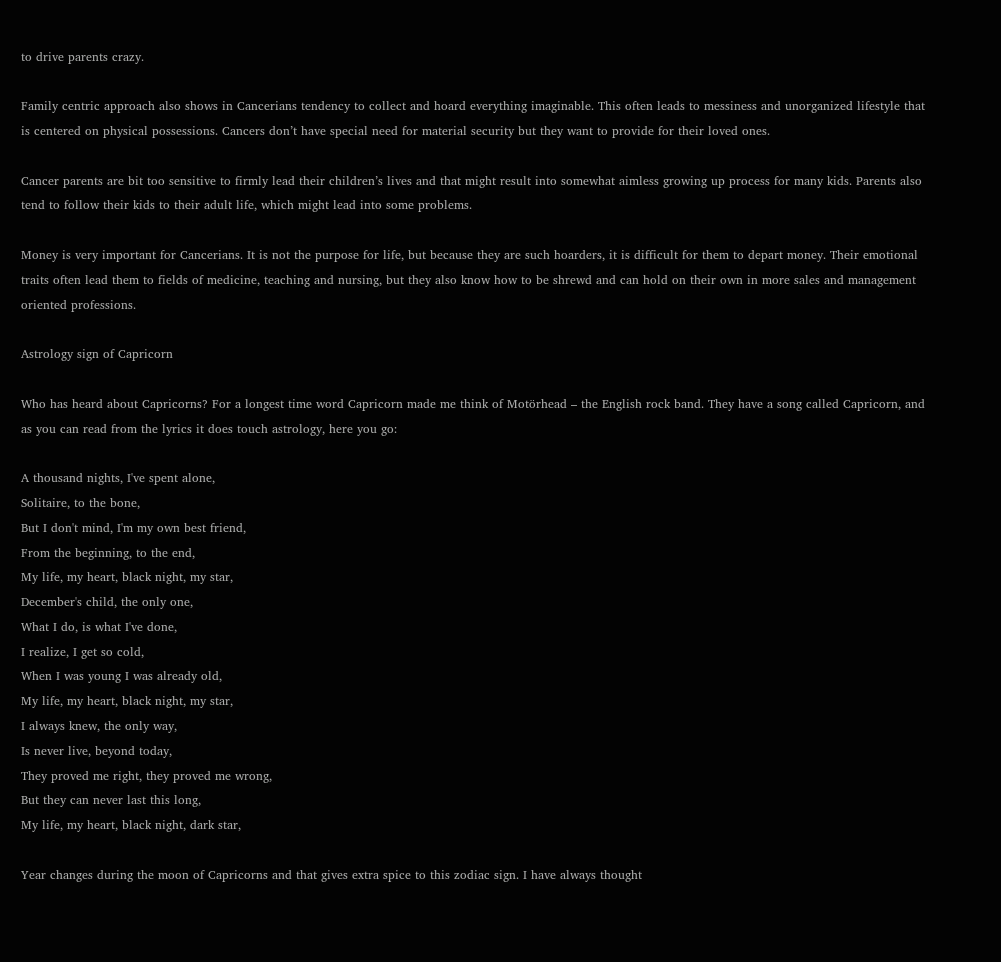to drive parents crazy.

Family centric approach also shows in Cancerians tendency to collect and hoard everything imaginable. This often leads to messiness and unorganized lifestyle that is centered on physical possessions. Cancers don’t have special need for material security but they want to provide for their loved ones.

Cancer parents are bit too sensitive to firmly lead their children’s lives and that might result into somewhat aimless growing up process for many kids. Parents also tend to follow their kids to their adult life, which might lead into some problems.

Money is very important for Cancerians. It is not the purpose for life, but because they are such hoarders, it is difficult for them to depart money. Their emotional traits often lead them to fields of medicine, teaching and nursing, but they also know how to be shrewd and can hold on their own in more sales and management oriented professions.

Astrology sign of Capricorn

Who has heard about Capricorns? For a longest time word Capricorn made me think of Motörhead – the English rock band. They have a song called Capricorn, and as you can read from the lyrics it does touch astrology, here you go:

A thousand nights, I've spent alone,
Solitaire, to the bone,
But I don't mind, I'm my own best friend,
From the beginning, to the end,
My life, my heart, black night, my star,
December's child, the only one,
What I do, is what I've done,
I realize, I get so cold,
When I was young I was already old,
My life, my heart, black night, my star,
I always knew, the only way,
Is never live, beyond today,
They proved me right, they proved me wrong,
But they can never last this long,
My life, my heart, black night, dark star,

Year changes during the moon of Capricorns and that gives extra spice to this zodiac sign. I have always thought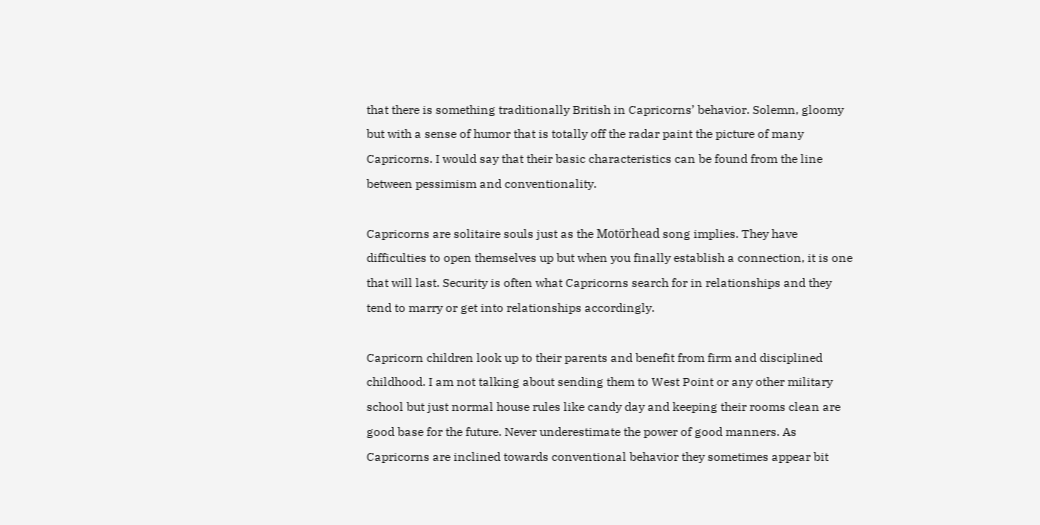that there is something traditionally British in Capricorns’ behavior. Solemn, gloomy but with a sense of humor that is totally off the radar paint the picture of many Capricorns. I would say that their basic characteristics can be found from the line between pessimism and conventionality.

Capricorns are solitaire souls just as the Motörhead song implies. They have difficulties to open themselves up but when you finally establish a connection, it is one that will last. Security is often what Capricorns search for in relationships and they tend to marry or get into relationships accordingly.

Capricorn children look up to their parents and benefit from firm and disciplined childhood. I am not talking about sending them to West Point or any other military school but just normal house rules like candy day and keeping their rooms clean are good base for the future. Never underestimate the power of good manners. As Capricorns are inclined towards conventional behavior they sometimes appear bit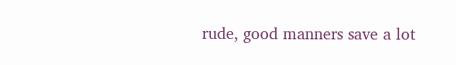rude, good manners save a lot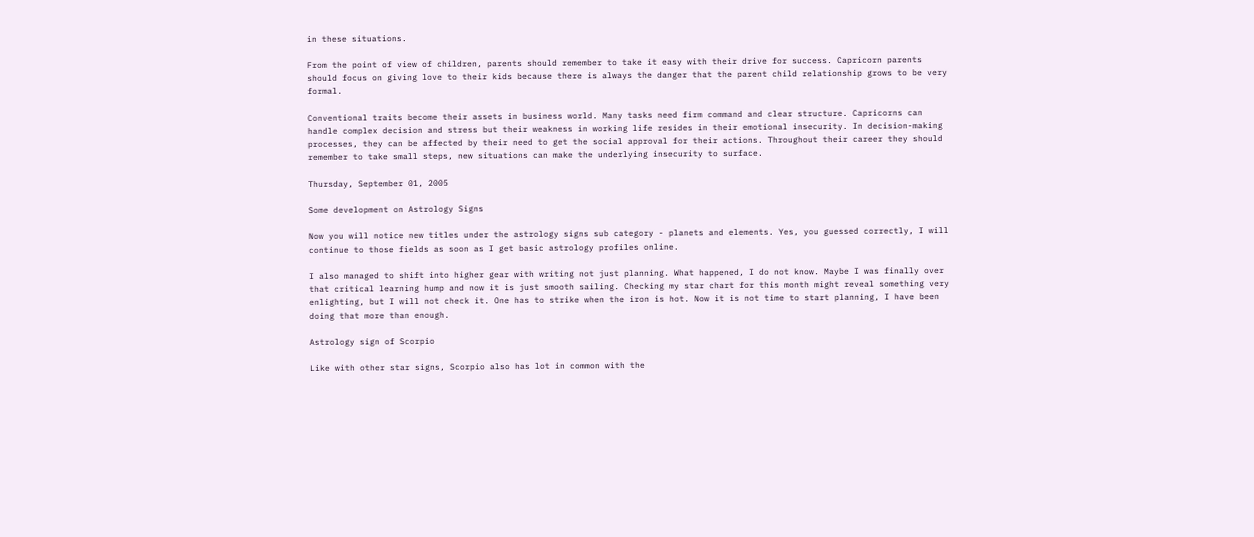in these situations.

From the point of view of children, parents should remember to take it easy with their drive for success. Capricorn parents should focus on giving love to their kids because there is always the danger that the parent child relationship grows to be very formal.

Conventional traits become their assets in business world. Many tasks need firm command and clear structure. Capricorns can handle complex decision and stress but their weakness in working life resides in their emotional insecurity. In decision-making processes, they can be affected by their need to get the social approval for their actions. Throughout their career they should remember to take small steps, new situations can make the underlying insecurity to surface.

Thursday, September 01, 2005

Some development on Astrology Signs

Now you will notice new titles under the astrology signs sub category - planets and elements. Yes, you guessed correctly, I will continue to those fields as soon as I get basic astrology profiles online.

I also managed to shift into higher gear with writing not just planning. What happened, I do not know. Maybe I was finally over that critical learning hump and now it is just smooth sailing. Checking my star chart for this month might reveal something very enlighting, but I will not check it. One has to strike when the iron is hot. Now it is not time to start planning, I have been doing that more than enough.

Astrology sign of Scorpio

Like with other star signs, Scorpio also has lot in common with the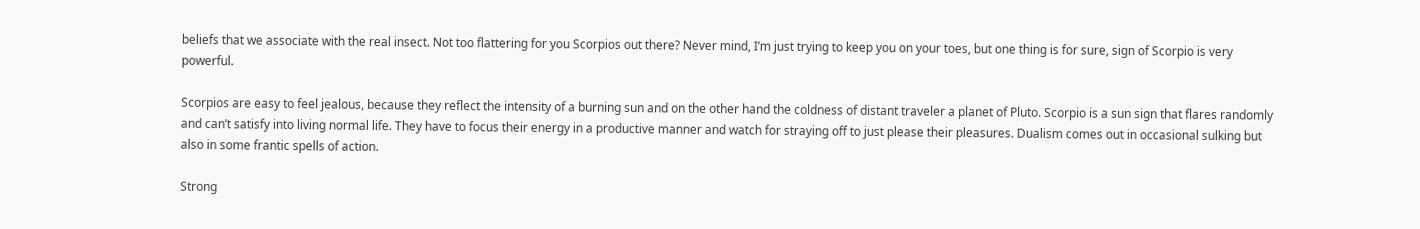beliefs that we associate with the real insect. Not too flattering for you Scorpios out there? Never mind, I’m just trying to keep you on your toes, but one thing is for sure, sign of Scorpio is very powerful.

Scorpios are easy to feel jealous, because they reflect the intensity of a burning sun and on the other hand the coldness of distant traveler a planet of Pluto. Scorpio is a sun sign that flares randomly and can’t satisfy into living normal life. They have to focus their energy in a productive manner and watch for straying off to just please their pleasures. Dualism comes out in occasional sulking but also in some frantic spells of action.

Strong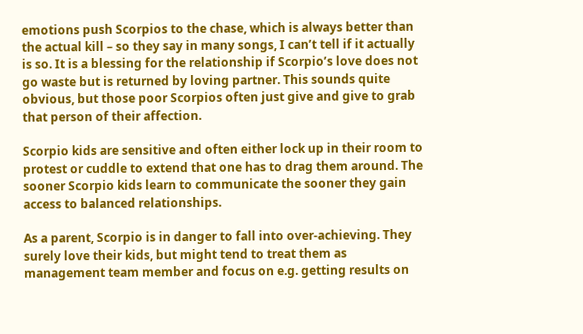emotions push Scorpios to the chase, which is always better than the actual kill – so they say in many songs, I can’t tell if it actually is so. It is a blessing for the relationship if Scorpio’s love does not go waste but is returned by loving partner. This sounds quite obvious, but those poor Scorpios often just give and give to grab that person of their affection.

Scorpio kids are sensitive and often either lock up in their room to protest or cuddle to extend that one has to drag them around. The sooner Scorpio kids learn to communicate the sooner they gain access to balanced relationships.

As a parent, Scorpio is in danger to fall into over-achieving. They surely love their kids, but might tend to treat them as management team member and focus on e.g. getting results on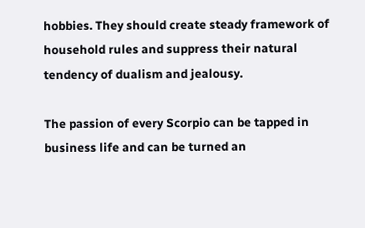hobbies. They should create steady framework of household rules and suppress their natural tendency of dualism and jealousy.

The passion of every Scorpio can be tapped in business life and can be turned an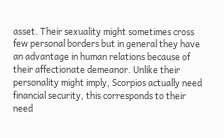asset. Their sexuality might sometimes cross few personal borders but in general they have an advantage in human relations because of their affectionate demeanor. Unlike their personality might imply, Scorpios actually need financial security, this corresponds to their need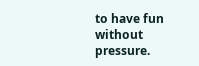to have fun without pressure.